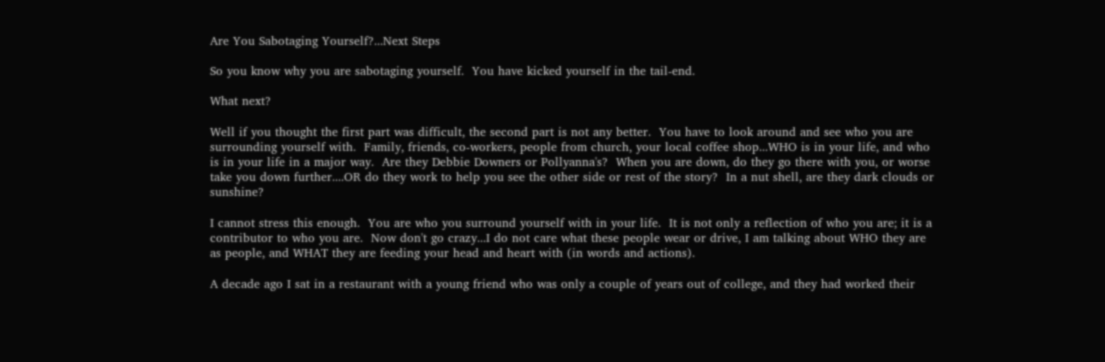Are You Sabotaging Yourself?...Next Steps

So you know why you are sabotaging yourself.  You have kicked yourself in the tail-end.

What next?

Well if you thought the first part was difficult, the second part is not any better.  You have to look around and see who you are surrounding yourself with.  Family, friends, co-workers, people from church, your local coffee shop...WHO is in your life, and who is in your life in a major way.  Are they Debbie Downers or Pollyanna's?  When you are down, do they go there with you, or worse take you down further....OR do they work to help you see the other side or rest of the story?  In a nut shell, are they dark clouds or sunshine?

I cannot stress this enough.  You are who you surround yourself with in your life.  It is not only a reflection of who you are; it is a contributor to who you are.  Now don't go crazy...I do not care what these people wear or drive, I am talking about WHO they are as people, and WHAT they are feeding your head and heart with (in words and actions).

A decade ago I sat in a restaurant with a young friend who was only a couple of years out of college, and they had worked their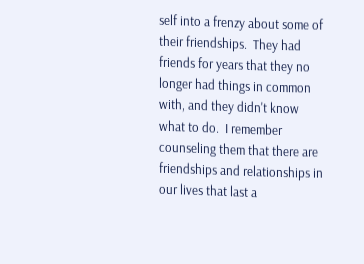self into a frenzy about some of their friendships.  They had friends for years that they no longer had things in common with, and they didn't know what to do.  I remember counseling them that there are friendships and relationships in our lives that last a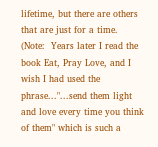lifetime, but there are others that are just for a time.  (Note:  Years later I read the book Eat, Pray Love, and I wish I had used the phrase..."...send them light and love every time you think of them" which is such a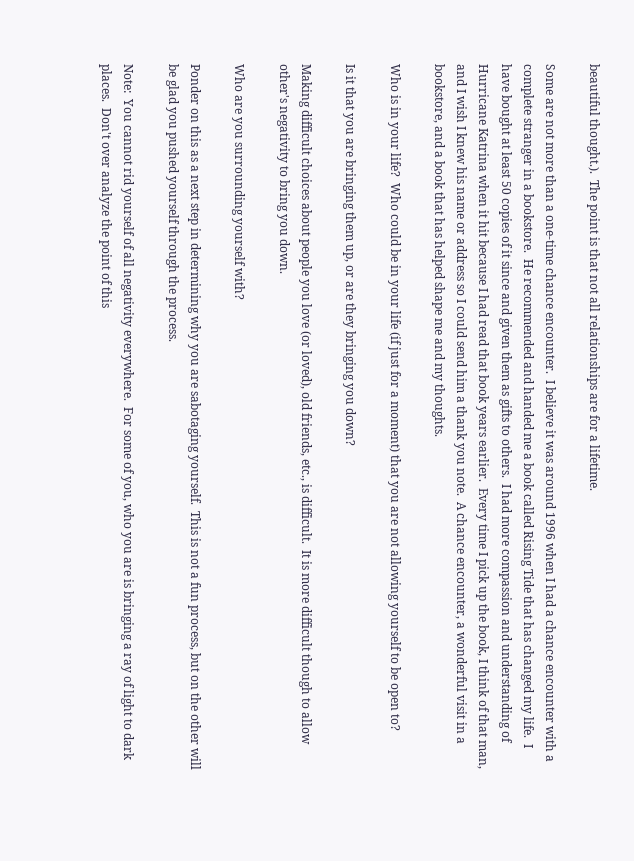beautiful thought.).  The point is that not all relationships are for a lifetime.

Some are not more than a one-time chance encounter.  I believe it was around 1996 when I had a chance encounter with a complete stranger in a bookstore.  He recommended and handed me a book called Rising Tide that has changed my life.  I have bought at least 50 copies of it since and given them as gifts to others.  I had more compassion and understanding of Hurricane Katrina when it hit because I had read that book years earlier.  Every time I pick up the book, I think of that man, and I wish I knew his name or address so I could send him a thank you note.  A chance encounter, a wonderful visit in a bookstore, and a book that has helped shape me and my thoughts.

Who is in your life?  Who could be in your life (if just for a moment) that you are not allowing yourself to be open to?

Is it that you are bringing them up, or are they bringing you down?

Making difficult choices about people you love (or loved), old friends, etc., is difficult.  It is more difficult though to allow other's negativity to bring you down.

Who are you surrounding yourself with?

Ponder on this as a next step in determining why you are sabotaging yourself.  This is not a fun process, but on the other will be glad you pushed yourself through the process.

Note:  You cannot rid yourself of all negativity everywhere.  For some of you, who you are is bringing a ray of light to dark places.  Don't over analyze the point of this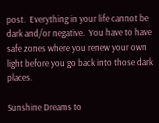post.  Everything in your life cannot be dark and/or negative.  You have to have safe zones where you renew your own light before you go back into those dark places.

Sunshine Dreams to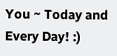You ~ Today and Every Day! :)